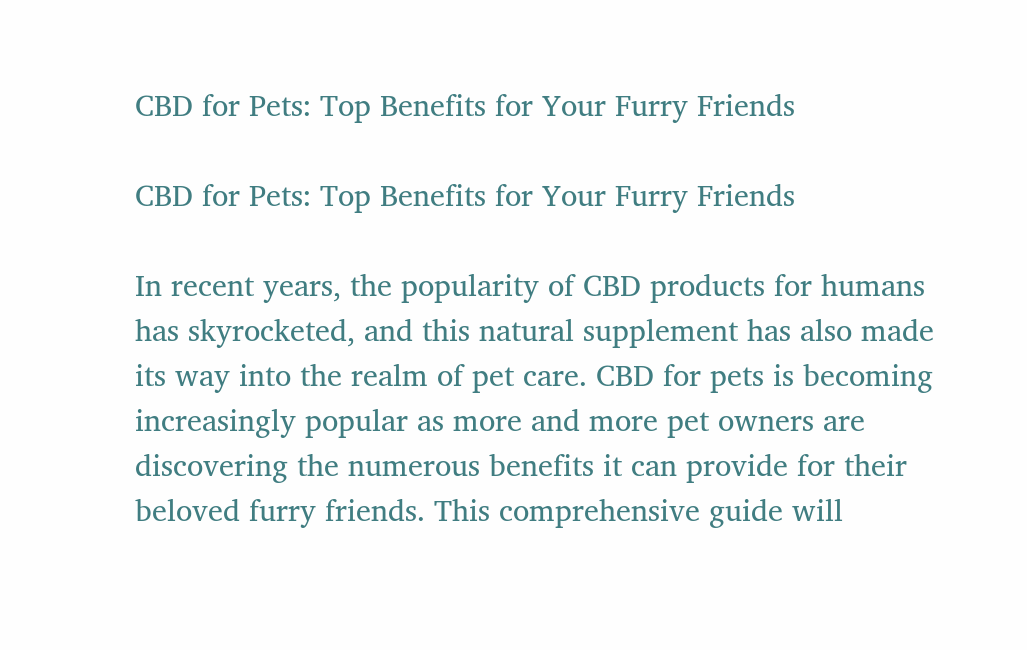CBD for Pets: Top Benefits for Your Furry Friends

CBD for Pets: Top Benefits for Your Furry Friends

In recent years, the popularity of CBD products for humans has skyrocketed, and this natural supplement has also made its way into the realm of pet care. CBD for pets is becoming increasingly popular as more and more pet owners are discovering the numerous benefits it can provide for their beloved furry friends. This comprehensive guide will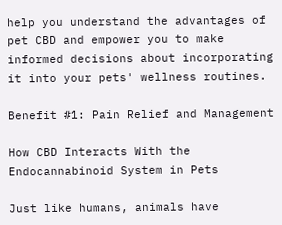help you understand the advantages of pet CBD and empower you to make informed decisions about incorporating it into your pets' wellness routines.

Benefit #1: Pain Relief and Management

How CBD Interacts With the Endocannabinoid System in Pets

Just like humans, animals have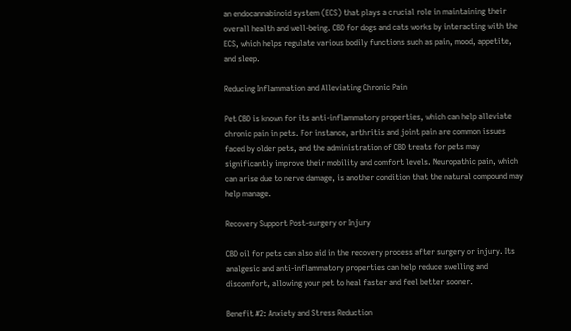an endocannabinoid system (ECS) that plays a crucial role in maintaining their overall health and well-being. CBD for dogs and cats works by interacting with the ECS, which helps regulate various bodily functions such as pain, mood, appetite, and sleep.

Reducing Inflammation and Alleviating Chronic Pain

Pet CBD is known for its anti-inflammatory properties, which can help alleviate chronic pain in pets. For instance, arthritis and joint pain are common issues faced by older pets, and the administration of CBD treats for pets may significantly improve their mobility and comfort levels. Neuropathic pain, which can arise due to nerve damage, is another condition that the natural compound may help manage.

Recovery Support Post-surgery or Injury

CBD oil for pets can also aid in the recovery process after surgery or injury. Its analgesic and anti-inflammatory properties can help reduce swelling and discomfort, allowing your pet to heal faster and feel better sooner.

Benefit #2: Anxiety and Stress Reduction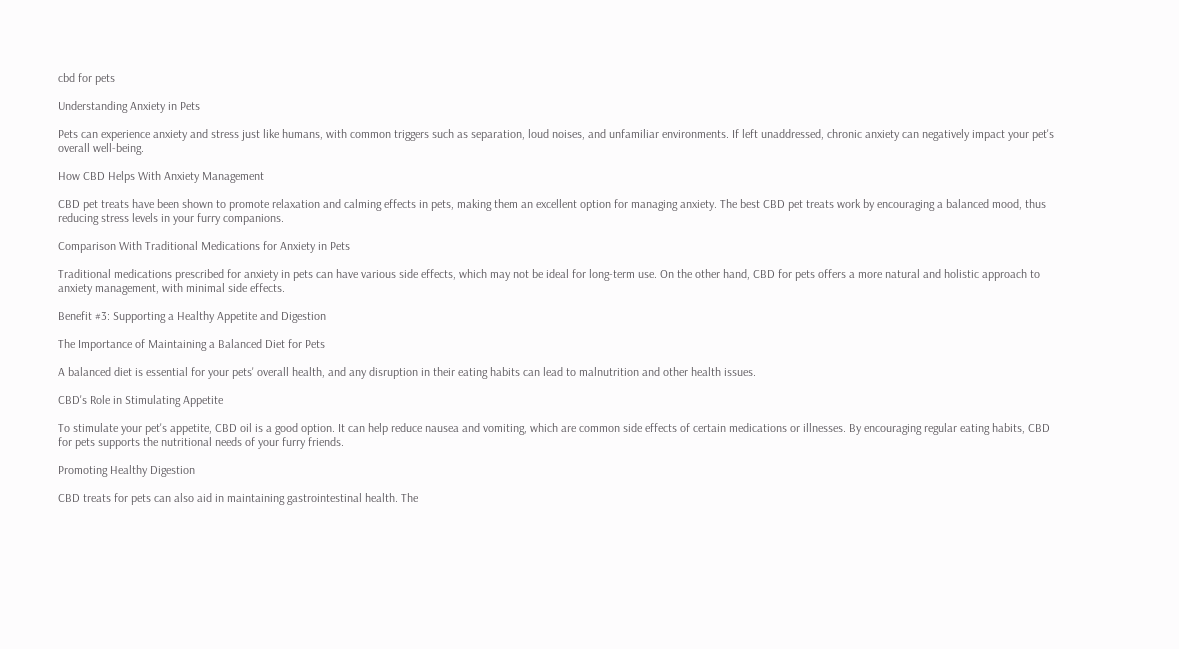cbd for pets

Understanding Anxiety in Pets

Pets can experience anxiety and stress just like humans, with common triggers such as separation, loud noises, and unfamiliar environments. If left unaddressed, chronic anxiety can negatively impact your pet's overall well-being.

How CBD Helps With Anxiety Management

CBD pet treats have been shown to promote relaxation and calming effects in pets, making them an excellent option for managing anxiety. The best CBD pet treats work by encouraging a balanced mood, thus reducing stress levels in your furry companions.

Comparison With Traditional Medications for Anxiety in Pets

Traditional medications prescribed for anxiety in pets can have various side effects, which may not be ideal for long-term use. On the other hand, CBD for pets offers a more natural and holistic approach to anxiety management, with minimal side effects.

Benefit #3: Supporting a Healthy Appetite and Digestion

The Importance of Maintaining a Balanced Diet for Pets

A balanced diet is essential for your pets' overall health, and any disruption in their eating habits can lead to malnutrition and other health issues.

CBD's Role in Stimulating Appetite

To stimulate your pet's appetite, CBD oil is a good option. It can help reduce nausea and vomiting, which are common side effects of certain medications or illnesses. By encouraging regular eating habits, CBD for pets supports the nutritional needs of your furry friends.

Promoting Healthy Digestion

CBD treats for pets can also aid in maintaining gastrointestinal health. The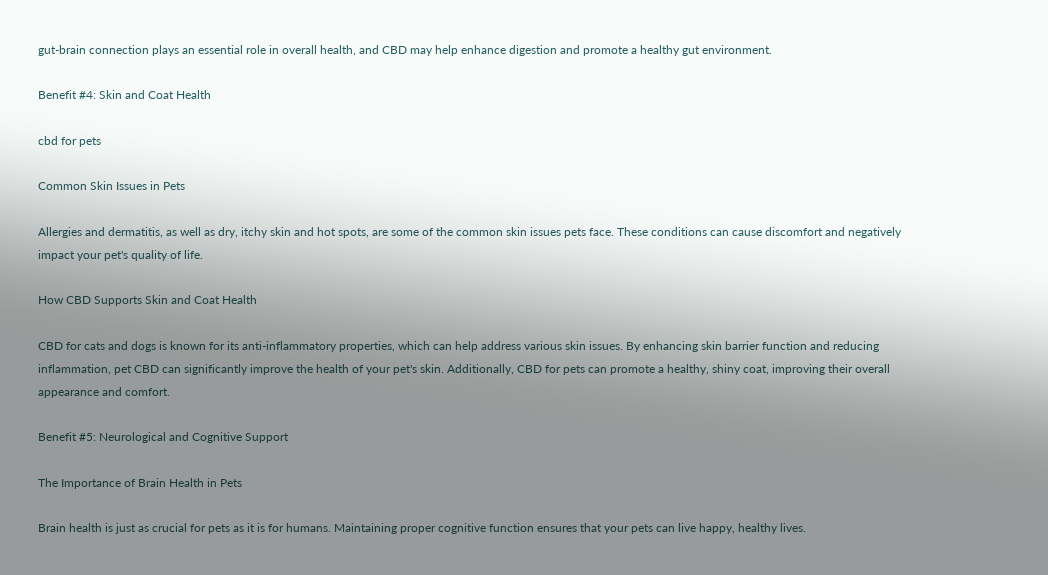gut-brain connection plays an essential role in overall health, and CBD may help enhance digestion and promote a healthy gut environment.

Benefit #4: Skin and Coat Health

cbd for pets

Common Skin Issues in Pets

Allergies and dermatitis, as well as dry, itchy skin and hot spots, are some of the common skin issues pets face. These conditions can cause discomfort and negatively impact your pet's quality of life.

How CBD Supports Skin and Coat Health

CBD for cats and dogs is known for its anti-inflammatory properties, which can help address various skin issues. By enhancing skin barrier function and reducing inflammation, pet CBD can significantly improve the health of your pet's skin. Additionally, CBD for pets can promote a healthy, shiny coat, improving their overall appearance and comfort.

Benefit #5: Neurological and Cognitive Support

The Importance of Brain Health in Pets

Brain health is just as crucial for pets as it is for humans. Maintaining proper cognitive function ensures that your pets can live happy, healthy lives.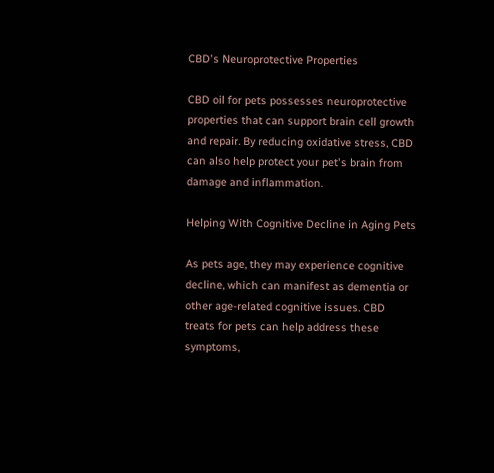CBD's Neuroprotective Properties

CBD oil for pets possesses neuroprotective properties that can support brain cell growth and repair. By reducing oxidative stress, CBD can also help protect your pet's brain from damage and inflammation.

Helping With Cognitive Decline in Aging Pets

As pets age, they may experience cognitive decline, which can manifest as dementia or other age-related cognitive issues. CBD treats for pets can help address these symptoms,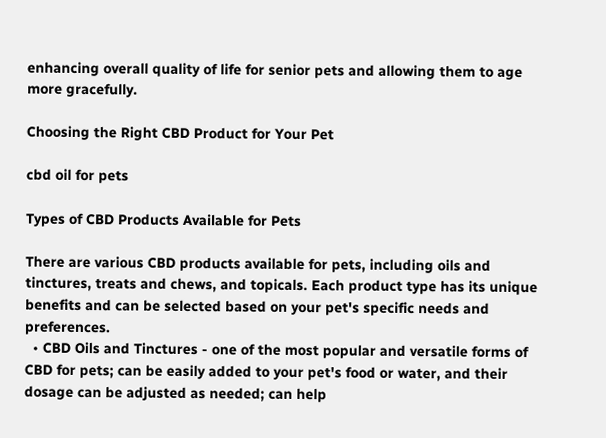enhancing overall quality of life for senior pets and allowing them to age more gracefully.

Choosing the Right CBD Product for Your Pet

cbd oil for pets

Types of CBD Products Available for Pets

There are various CBD products available for pets, including oils and tinctures, treats and chews, and topicals. Each product type has its unique benefits and can be selected based on your pet's specific needs and preferences.
  • CBD Oils and Tinctures - one of the most popular and versatile forms of CBD for pets; can be easily added to your pet's food or water, and their dosage can be adjusted as needed; can help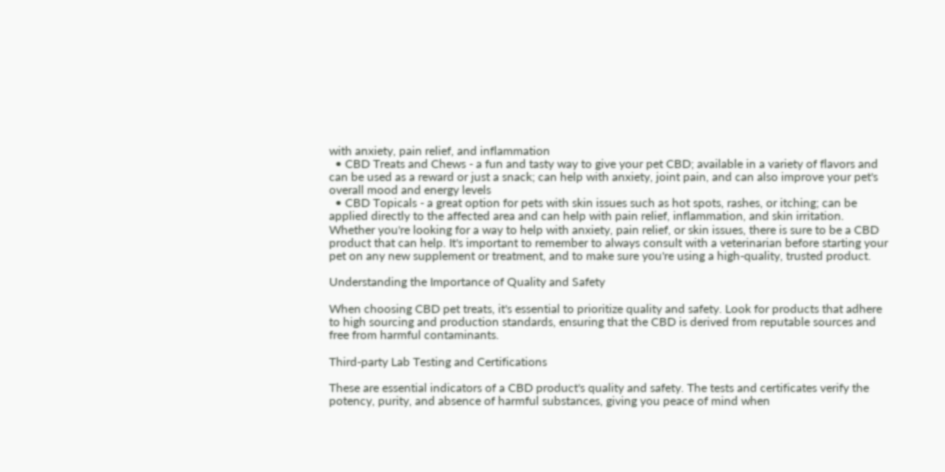with anxiety, pain relief, and inflammation
  • CBD Treats and Chews - a fun and tasty way to give your pet CBD; available in a variety of flavors and can be used as a reward or just a snack; can help with anxiety, joint pain, and can also improve your pet's overall mood and energy levels
  • CBD Topicals - a great option for pets with skin issues such as hot spots, rashes, or itching; can be applied directly to the affected area and can help with pain relief, inflammation, and skin irritation.
Whether you're looking for a way to help with anxiety, pain relief, or skin issues, there is sure to be a CBD product that can help. It's important to remember to always consult with a veterinarian before starting your pet on any new supplement or treatment, and to make sure you're using a high-quality, trusted product.

Understanding the Importance of Quality and Safety

When choosing CBD pet treats, it's essential to prioritize quality and safety. Look for products that adhere to high sourcing and production standards, ensuring that the CBD is derived from reputable sources and free from harmful contaminants.

Third-party Lab Testing and Certifications

These are essential indicators of a CBD product's quality and safety. The tests and certificates verify the potency, purity, and absence of harmful substances, giving you peace of mind when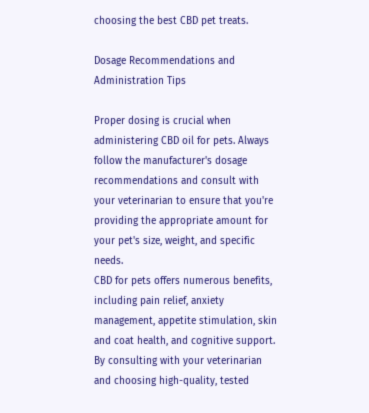choosing the best CBD pet treats.

Dosage Recommendations and Administration Tips

Proper dosing is crucial when administering CBD oil for pets. Always follow the manufacturer's dosage recommendations and consult with your veterinarian to ensure that you're providing the appropriate amount for your pet's size, weight, and specific needs.
CBD for pets offers numerous benefits, including pain relief, anxiety management, appetite stimulation, skin and coat health, and cognitive support. By consulting with your veterinarian and choosing high-quality, tested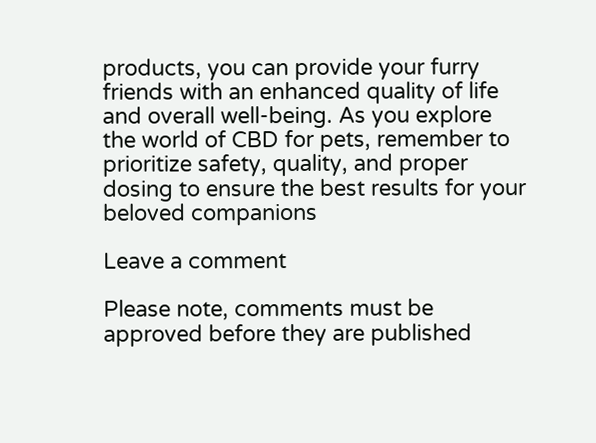products, you can provide your furry friends with an enhanced quality of life and overall well-being. As you explore the world of CBD for pets, remember to prioritize safety, quality, and proper dosing to ensure the best results for your beloved companions

Leave a comment

Please note, comments must be approved before they are published